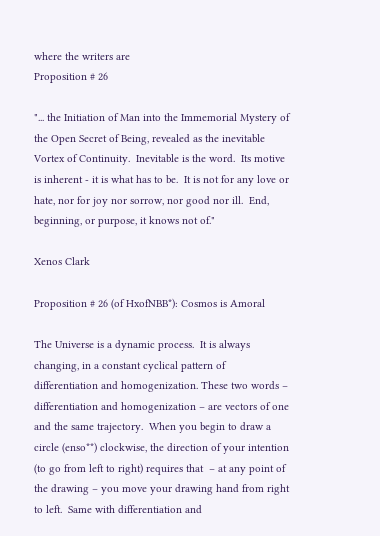where the writers are
Proposition # 26

"... the Initiation of Man into the Immemorial Mystery of the Open Secret of Being, revealed as the inevitable Vortex of Continuity.  Inevitable is the word.  Its motive is inherent - it is what has to be.  It is not for any love or hate, nor for joy nor sorrow, nor good nor ill.  End, beginning, or purpose, it knows not of."

Xenos Clark

Proposition # 26 (of HxofNBB*): Cosmos is Amoral

The Universe is a dynamic process.  It is always changing, in a constant cyclical pattern of differentiation and homogenization. These two words – differentiation and homogenization – are vectors of one and the same trajectory.  When you begin to draw a circle (enso**) clockwise, the direction of your intention (to go from left to right) requires that  – at any point of the drawing – you move your drawing hand from right to left.  Same with differentiation and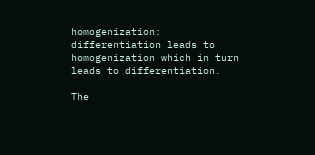homogenization: differentiation leads to homogenization which in turn leads to differentiation.

The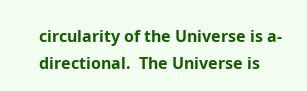circularity of the Universe is a-directional.  The Universe is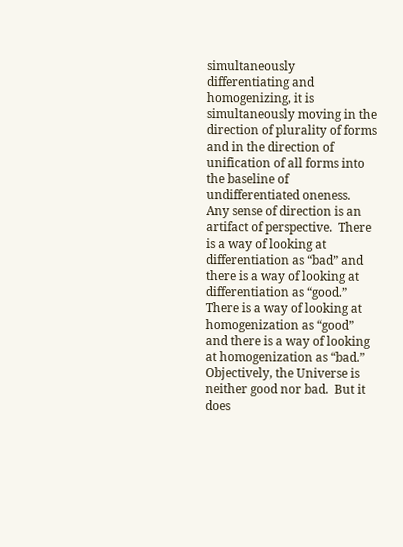simultaneously differentiating and homogenizing, it is simultaneously moving in the direction of plurality of forms and in the direction of unification of all forms into the baseline of undifferentiated oneness.  Any sense of direction is an artifact of perspective.  There is a way of looking at differentiation as “bad” and there is a way of looking at differentiation as “good.”  There is a way of looking at homogenization as “good” and there is a way of looking at homogenization as “bad.” Objectively, the Universe is neither good nor bad.  But it does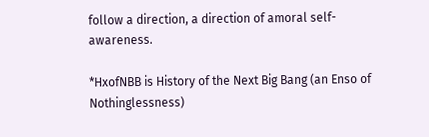follow a direction, a direction of amoral self-awareness.

*HxofNBB is History of the Next Big Bang (an Enso of Nothinglessness)